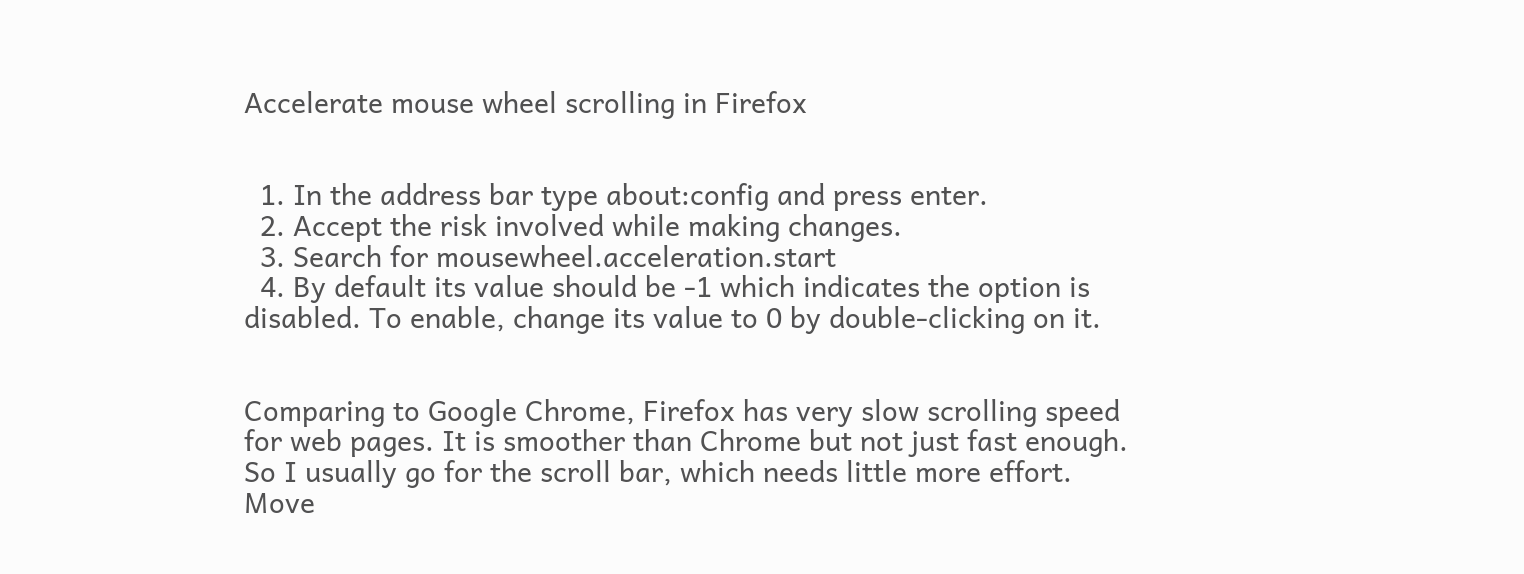Accelerate mouse wheel scrolling in Firefox


  1. In the address bar type about:config and press enter.
  2. Accept the risk involved while making changes.
  3. Search for mousewheel.acceleration.start
  4. By default its value should be -1 which indicates the option is disabled. To enable, change its value to 0 by double-clicking on it.


Comparing to Google Chrome, Firefox has very slow scrolling speed for web pages. It is smoother than Chrome but not just fast enough. So I usually go for the scroll bar, which needs little more effort. Move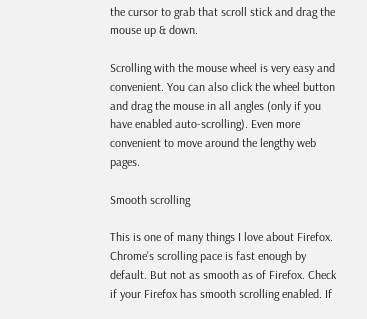the cursor to grab that scroll stick and drag the mouse up & down.

Scrolling with the mouse wheel is very easy and convenient. You can also click the wheel button and drag the mouse in all angles (only if you have enabled auto-scrolling). Even more convenient to move around the lengthy web pages.

Smooth scrolling

This is one of many things I love about Firefox. Chrome’s scrolling pace is fast enough by default. But not as smooth as of Firefox. Check if your Firefox has smooth scrolling enabled. If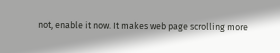not, enable it now. It makes web page scrolling more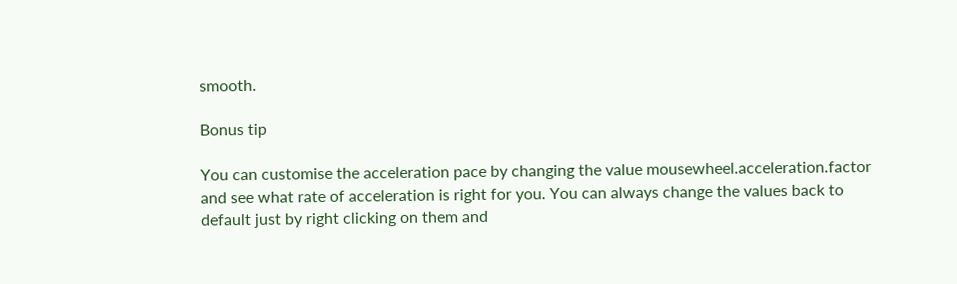smooth.

Bonus tip

You can customise the acceleration pace by changing the value mousewheel.acceleration.factor and see what rate of acceleration is right for you. You can always change the values back to default just by right clicking on them and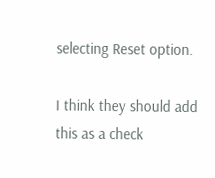selecting Reset option.

I think they should add this as a check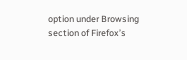option under Browsing section of Firefox’s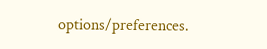options/preferences.